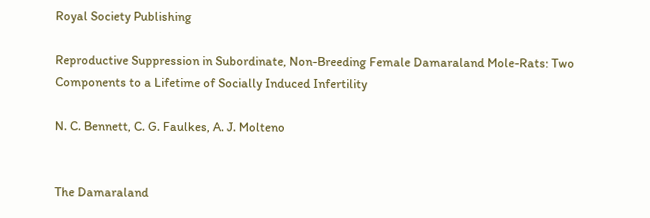Royal Society Publishing

Reproductive Suppression in Subordinate, Non-Breeding Female Damaraland Mole-Rats: Two Components to a Lifetime of Socially Induced Infertility

N. C. Bennett, C. G. Faulkes, A. J. Molteno


The Damaraland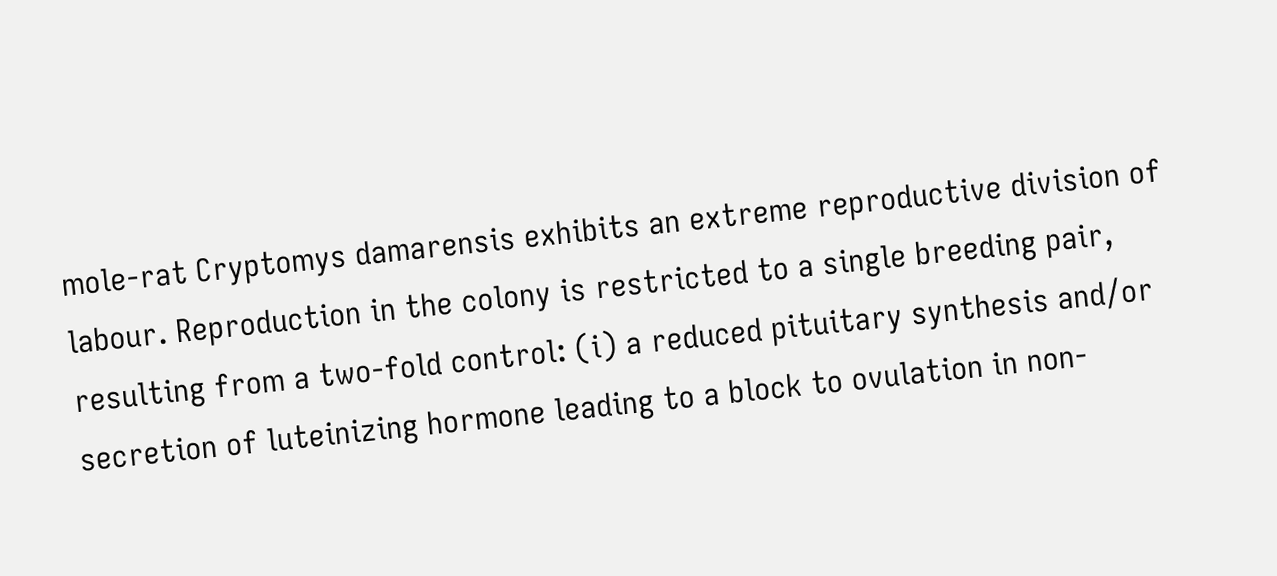mole-rat Cryptomys damarensis exhibits an extreme reproductive division of labour. Reproduction in the colony is restricted to a single breeding pair, resulting from a two-fold control: (i) a reduced pituitary synthesis and/or secretion of luteinizing hormone leading to a block to ovulation in non-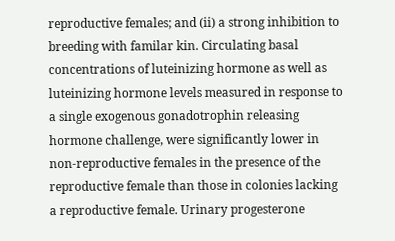reproductive females; and (ii) a strong inhibition to breeding with familar kin. Circulating basal concentrations of luteinizing hormone as well as luteinizing hormone levels measured in response to a single exogenous gonadotrophin releasing hormone challenge, were significantly lower in non-reproductive females in the presence of the reproductive female than those in colonies lacking a reproductive female. Urinary progesterone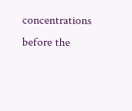concentrations before the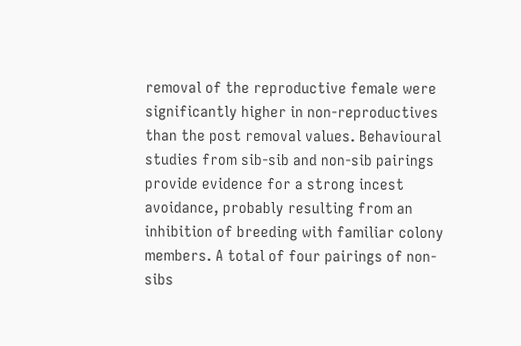removal of the reproductive female were significantly higher in non-reproductives than the post removal values. Behavioural studies from sib-sib and non-sib pairings provide evidence for a strong incest avoidance, probably resulting from an inhibition of breeding with familiar colony members. A total of four pairings of non-sibs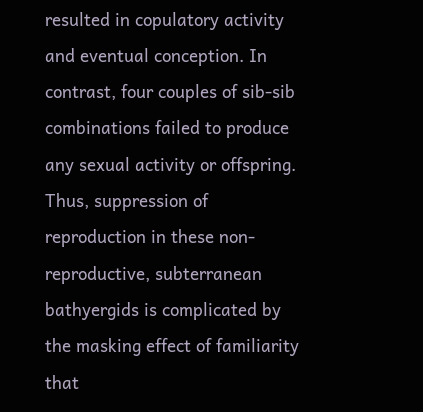resulted in copulatory activity and eventual conception. In contrast, four couples of sib-sib combinations failed to produce any sexual activity or offspring. Thus, suppression of reproduction in these non-reproductive, subterranean bathyergids is complicated by the masking effect of familiarity that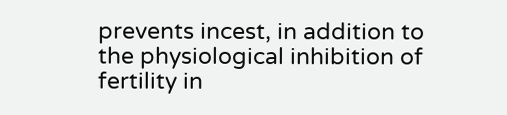prevents incest, in addition to the physiological inhibition of fertility in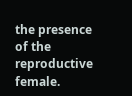the presence of the reproductive female.